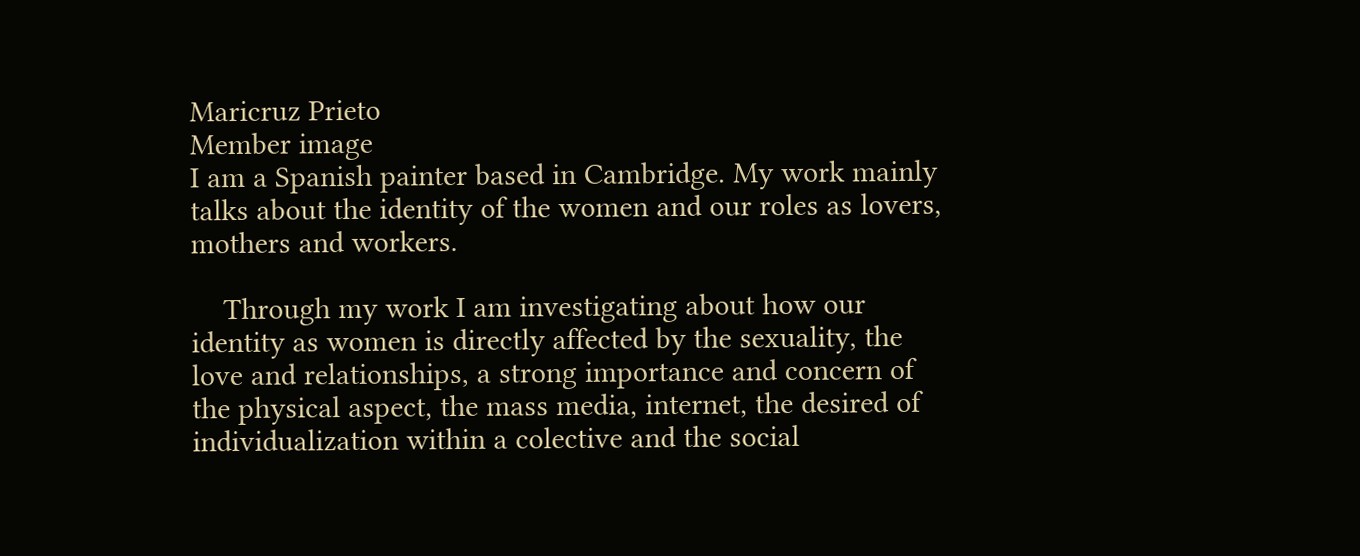Maricruz Prieto
Member image
I am a Spanish painter based in Cambridge. My work mainly talks about the identity of the women and our roles as lovers, mothers and workers.

    Through my work I am investigating about how our identity as women is directly affected by the sexuality, the love and relationships, a strong importance and concern of the physical aspect, the mass media, internet, the desired of individualization within a colective and the social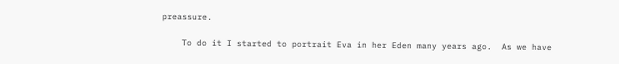preassure.

    To do it I started to portrait Eva in her Eden many years ago.  As we have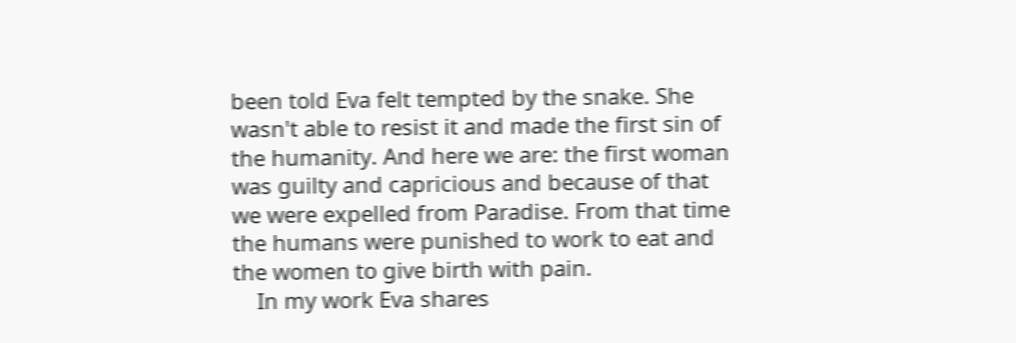been told Eva felt tempted by the snake. She wasn't able to resist it and made the first sin of the humanity. And here we are: the first woman was guilty and capricious and because of that we were expelled from Paradise. From that time the humans were punished to work to eat and the women to give birth with pain.
    In my work Eva shares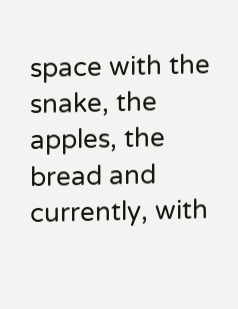space with the snake, the apples, the bread and currently, with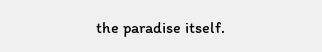the paradise itself.